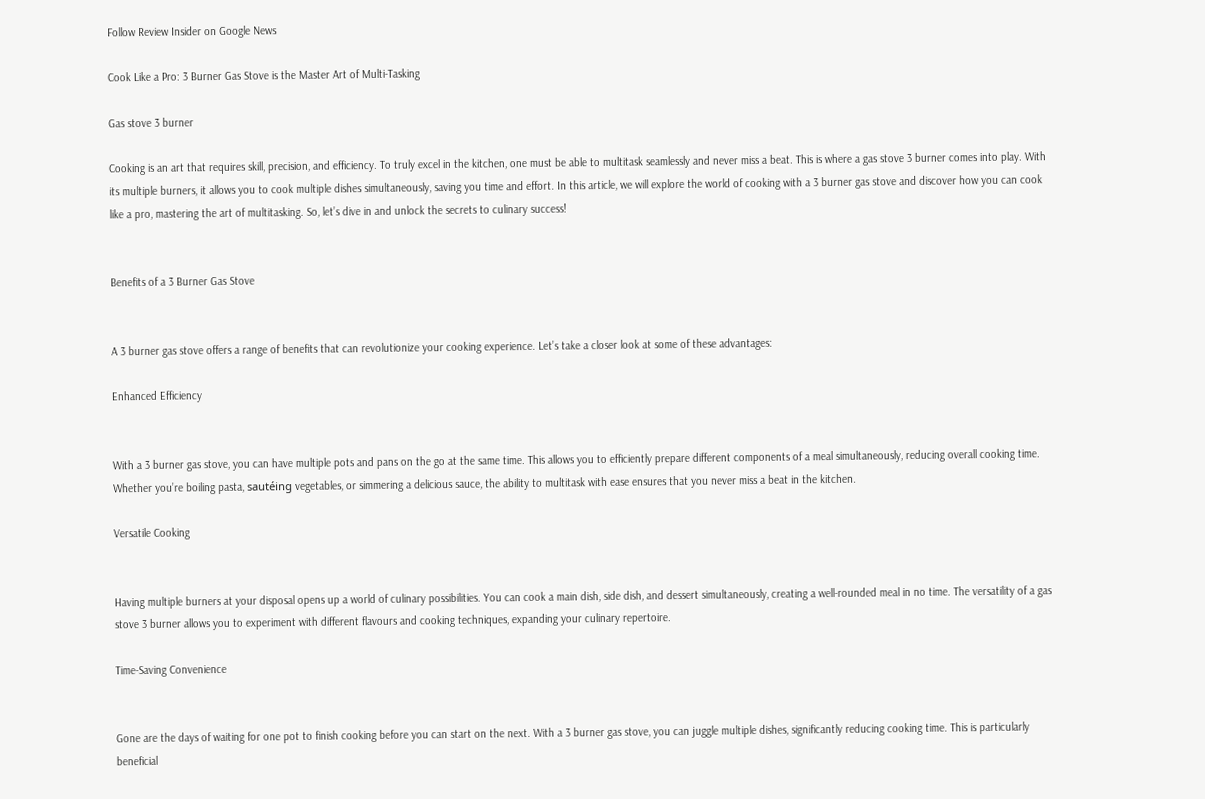Follow Review Insider on Google News

Cook Like a Pro: 3 Burner Gas Stove is the Master Art of Multi-Tasking

Gas stove 3 burner

Cooking is an art that requires skill, precision, and efficiency. To truly excel in the kitchen, one must be able to multitask seamlessly and never miss a beat. This is where a gas stove 3 burner comes into play. With its multiple burners, it allows you to cook multiple dishes simultaneously, saving you time and effort. In this article, we will explore the world of cooking with a 3 burner gas stove and discover how you can cook like a pro, mastering the art of multitasking. So, let’s dive in and unlock the secrets to culinary success!


Benefits of a 3 Burner Gas Stove


A 3 burner gas stove offers a range of benefits that can revolutionize your cooking experience. Let’s take a closer look at some of these advantages:

Enhanced Efficiency


With a 3 burner gas stove, you can have multiple pots and pans on the go at the same time. This allows you to efficiently prepare different components of a meal simultaneously, reducing overall cooking time. Whether you’re boiling pasta, sautéing vegetables, or simmering a delicious sauce, the ability to multitask with ease ensures that you never miss a beat in the kitchen.

Versatile Cooking


Having multiple burners at your disposal opens up a world of culinary possibilities. You can cook a main dish, side dish, and dessert simultaneously, creating a well-rounded meal in no time. The versatility of a gas stove 3 burner allows you to experiment with different flavours and cooking techniques, expanding your culinary repertoire.

Time-Saving Convenience


Gone are the days of waiting for one pot to finish cooking before you can start on the next. With a 3 burner gas stove, you can juggle multiple dishes, significantly reducing cooking time. This is particularly beneficial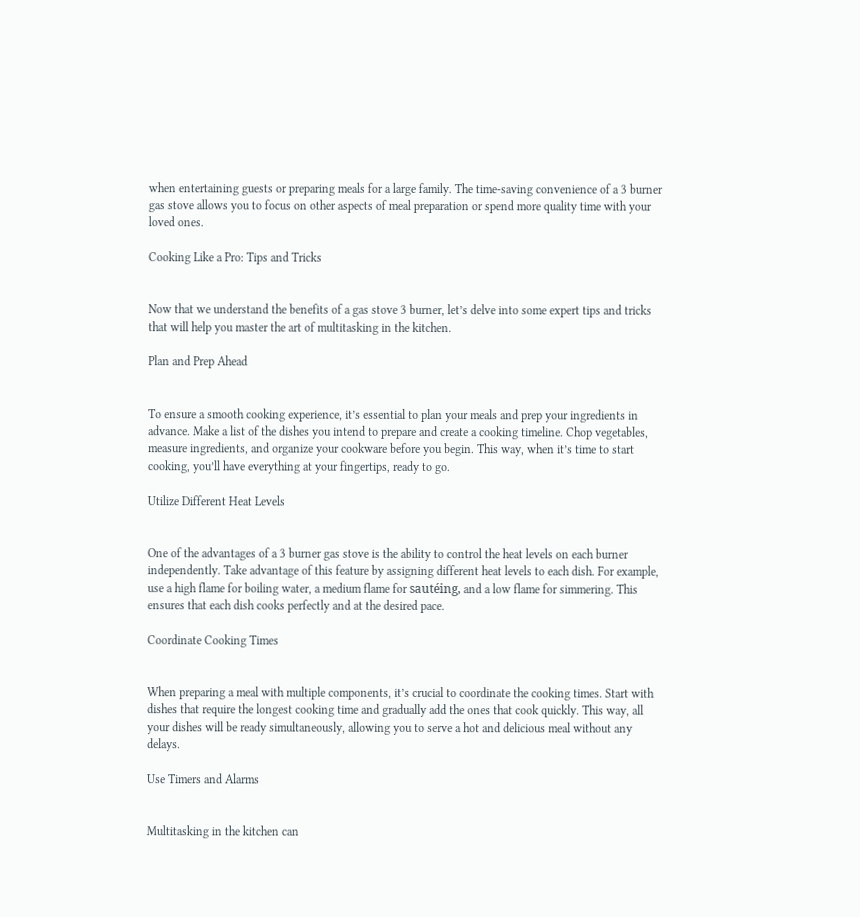when entertaining guests or preparing meals for a large family. The time-saving convenience of a 3 burner gas stove allows you to focus on other aspects of meal preparation or spend more quality time with your loved ones.

Cooking Like a Pro: Tips and Tricks


Now that we understand the benefits of a gas stove 3 burner, let’s delve into some expert tips and tricks that will help you master the art of multitasking in the kitchen.

Plan and Prep Ahead


To ensure a smooth cooking experience, it’s essential to plan your meals and prep your ingredients in advance. Make a list of the dishes you intend to prepare and create a cooking timeline. Chop vegetables, measure ingredients, and organize your cookware before you begin. This way, when it’s time to start cooking, you’ll have everything at your fingertips, ready to go.

Utilize Different Heat Levels


One of the advantages of a 3 burner gas stove is the ability to control the heat levels on each burner independently. Take advantage of this feature by assigning different heat levels to each dish. For example, use a high flame for boiling water, a medium flame for sautéing, and a low flame for simmering. This ensures that each dish cooks perfectly and at the desired pace.

Coordinate Cooking Times


When preparing a meal with multiple components, it’s crucial to coordinate the cooking times. Start with dishes that require the longest cooking time and gradually add the ones that cook quickly. This way, all your dishes will be ready simultaneously, allowing you to serve a hot and delicious meal without any delays.

Use Timers and Alarms


Multitasking in the kitchen can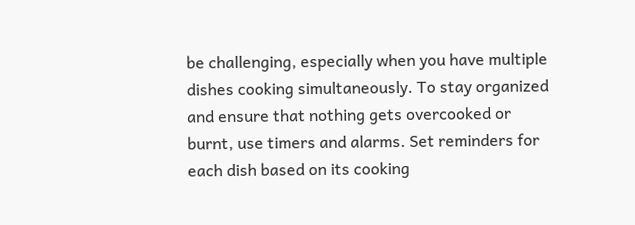be challenging, especially when you have multiple dishes cooking simultaneously. To stay organized and ensure that nothing gets overcooked or burnt, use timers and alarms. Set reminders for each dish based on its cooking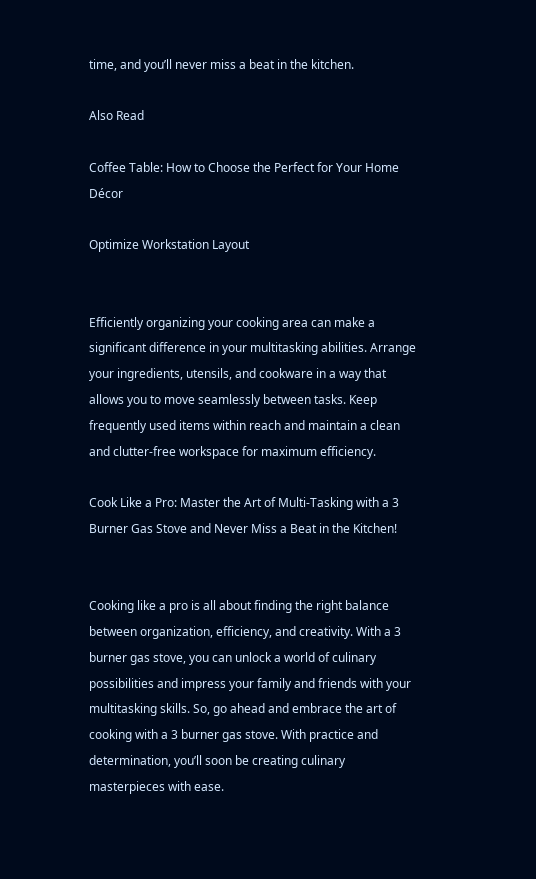time, and you’ll never miss a beat in the kitchen.

Also Read

Coffee Table: How to Choose the Perfect for Your Home Décor

Optimize Workstation Layout


Efficiently organizing your cooking area can make a significant difference in your multitasking abilities. Arrange your ingredients, utensils, and cookware in a way that allows you to move seamlessly between tasks. Keep frequently used items within reach and maintain a clean and clutter-free workspace for maximum efficiency.

Cook Like a Pro: Master the Art of Multi-Tasking with a 3 Burner Gas Stove and Never Miss a Beat in the Kitchen!


Cooking like a pro is all about finding the right balance between organization, efficiency, and creativity. With a 3 burner gas stove, you can unlock a world of culinary possibilities and impress your family and friends with your multitasking skills. So, go ahead and embrace the art of cooking with a 3 burner gas stove. With practice and determination, you’ll soon be creating culinary masterpieces with ease.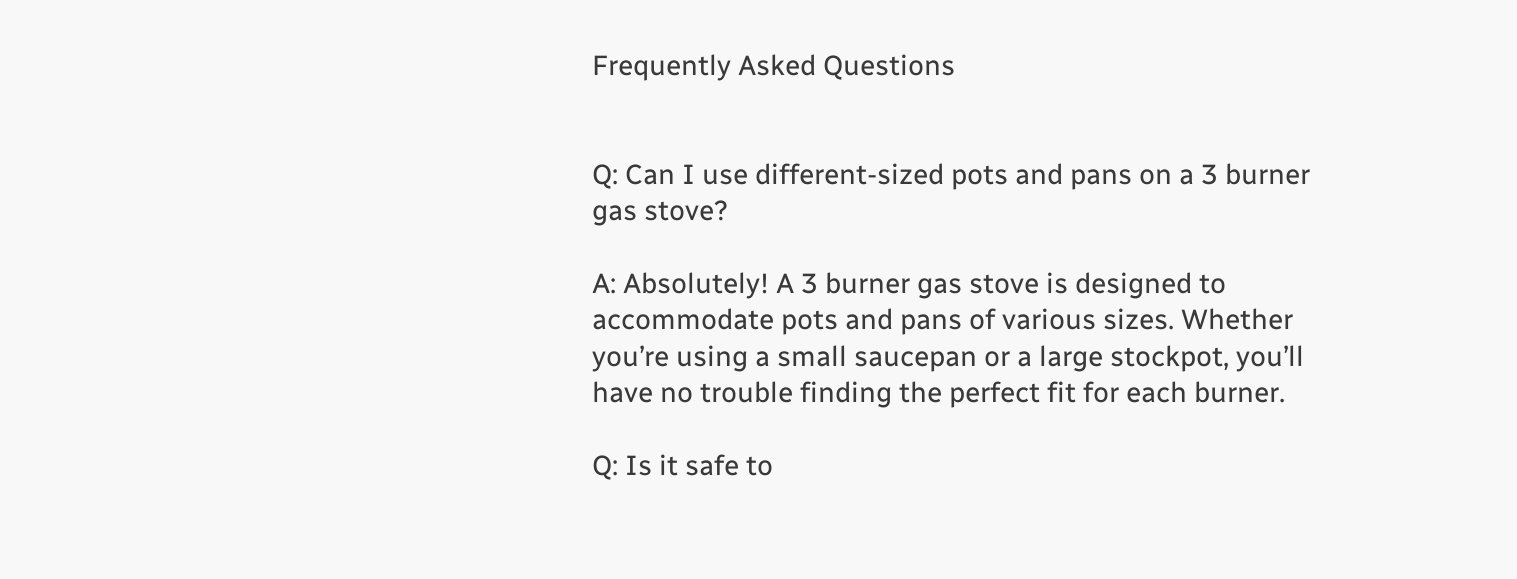Frequently Asked Questions


Q: Can I use different-sized pots and pans on a 3 burner gas stove?

A: Absolutely! A 3 burner gas stove is designed to accommodate pots and pans of various sizes. Whether you’re using a small saucepan or a large stockpot, you’ll have no trouble finding the perfect fit for each burner.

Q: Is it safe to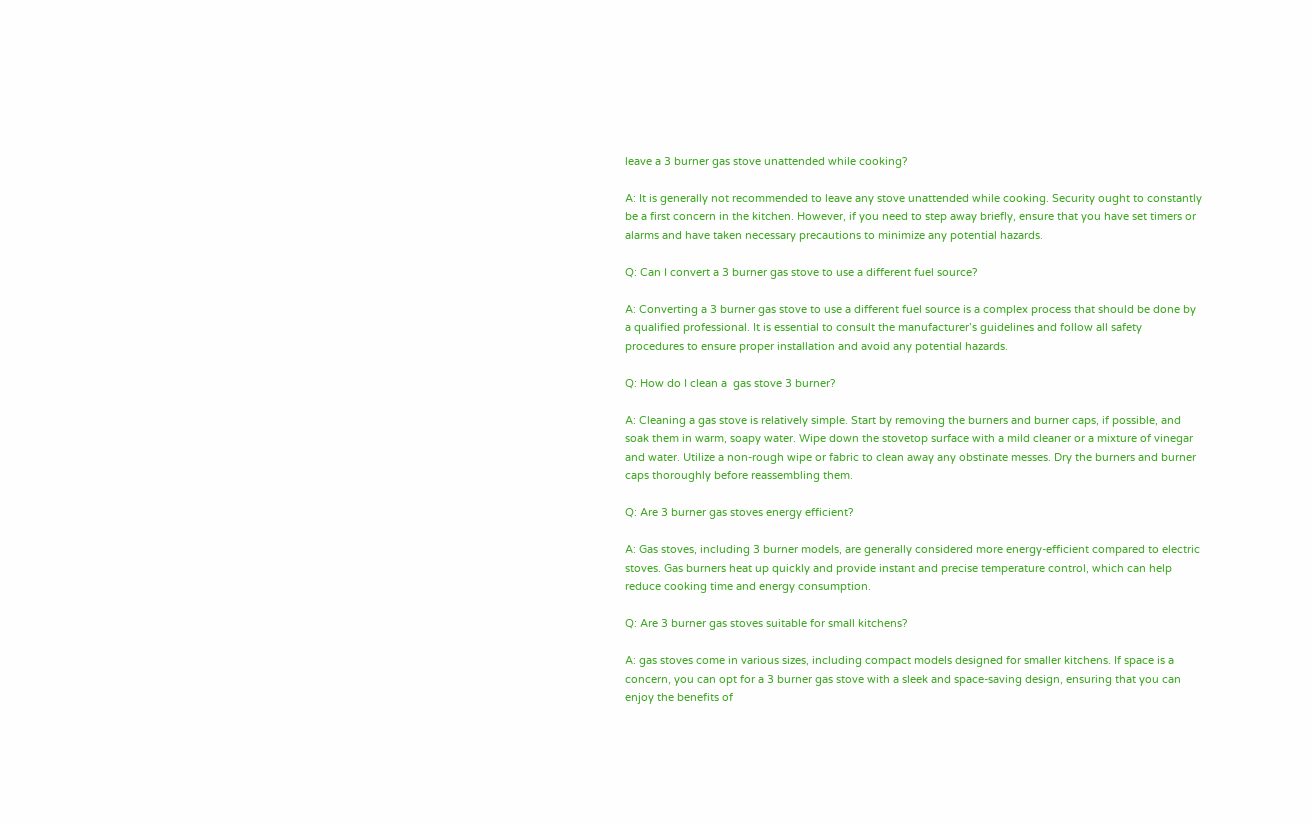leave a 3 burner gas stove unattended while cooking?

A: It is generally not recommended to leave any stove unattended while cooking. Security ought to constantly be a first concern in the kitchen. However, if you need to step away briefly, ensure that you have set timers or alarms and have taken necessary precautions to minimize any potential hazards.

Q: Can I convert a 3 burner gas stove to use a different fuel source?

A: Converting a 3 burner gas stove to use a different fuel source is a complex process that should be done by a qualified professional. It is essential to consult the manufacturer’s guidelines and follow all safety procedures to ensure proper installation and avoid any potential hazards.

Q: How do I clean a  gas stove 3 burner?

A: Cleaning a gas stove is relatively simple. Start by removing the burners and burner caps, if possible, and soak them in warm, soapy water. Wipe down the stovetop surface with a mild cleaner or a mixture of vinegar and water. Utilize a non-rough wipe or fabric to clean away any obstinate messes. Dry the burners and burner caps thoroughly before reassembling them.

Q: Are 3 burner gas stoves energy efficient?

A: Gas stoves, including 3 burner models, are generally considered more energy-efficient compared to electric stoves. Gas burners heat up quickly and provide instant and precise temperature control, which can help reduce cooking time and energy consumption.

Q: Are 3 burner gas stoves suitable for small kitchens?

A: gas stoves come in various sizes, including compact models designed for smaller kitchens. If space is a concern, you can opt for a 3 burner gas stove with a sleek and space-saving design, ensuring that you can enjoy the benefits of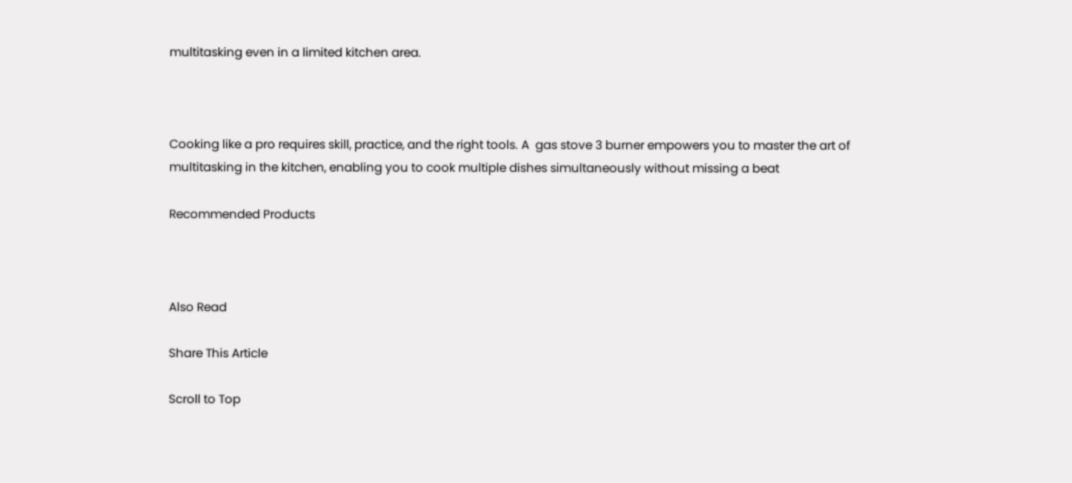multitasking even in a limited kitchen area.



Cooking like a pro requires skill, practice, and the right tools. A  gas stove 3 burner empowers you to master the art of multitasking in the kitchen, enabling you to cook multiple dishes simultaneously without missing a beat

Recommended Products



Also Read

Share This Article

Scroll to Top